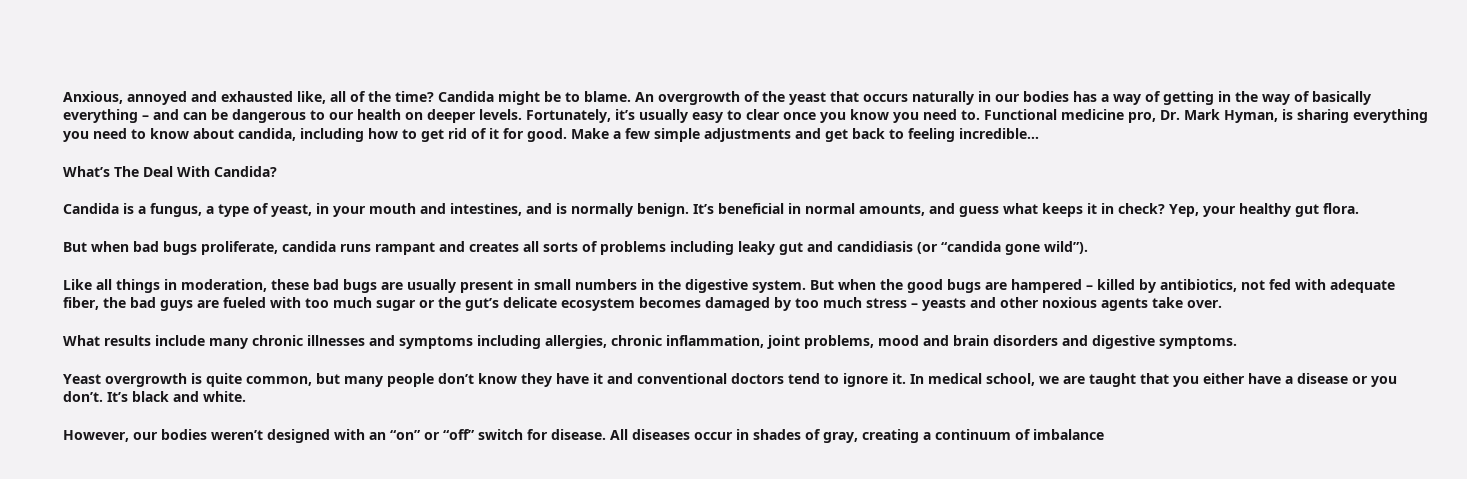Anxious, annoyed and exhausted like, all of the time? Candida might be to blame. An overgrowth of the yeast that occurs naturally in our bodies has a way of getting in the way of basically everything – and can be dangerous to our health on deeper levels. Fortunately, it’s usually easy to clear once you know you need to. Functional medicine pro, Dr. Mark Hyman, is sharing everything you need to know about candida, including how to get rid of it for good. Make a few simple adjustments and get back to feeling incredible…

What’s The Deal With Candida?

Candida is a fungus, a type of yeast, in your mouth and intestines, and is normally benign. It’s beneficial in normal amounts, and guess what keeps it in check? Yep, your healthy gut flora.

But when bad bugs proliferate, candida runs rampant and creates all sorts of problems including leaky gut and candidiasis (or “candida gone wild”).

Like all things in moderation, these bad bugs are usually present in small numbers in the digestive system. But when the good bugs are hampered – killed by antibiotics, not fed with adequate fiber, the bad guys are fueled with too much sugar or the gut’s delicate ecosystem becomes damaged by too much stress – yeasts and other noxious agents take over.

What results include many chronic illnesses and symptoms including allergies, chronic inflammation, joint problems, mood and brain disorders and digestive symptoms.

Yeast overgrowth is quite common, but many people don’t know they have it and conventional doctors tend to ignore it. In medical school, we are taught that you either have a disease or you don’t. It’s black and white.

However, our bodies weren’t designed with an “on” or “off” switch for disease. All diseases occur in shades of gray, creating a continuum of imbalance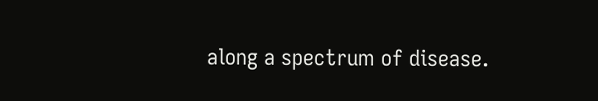along a spectrum of disease.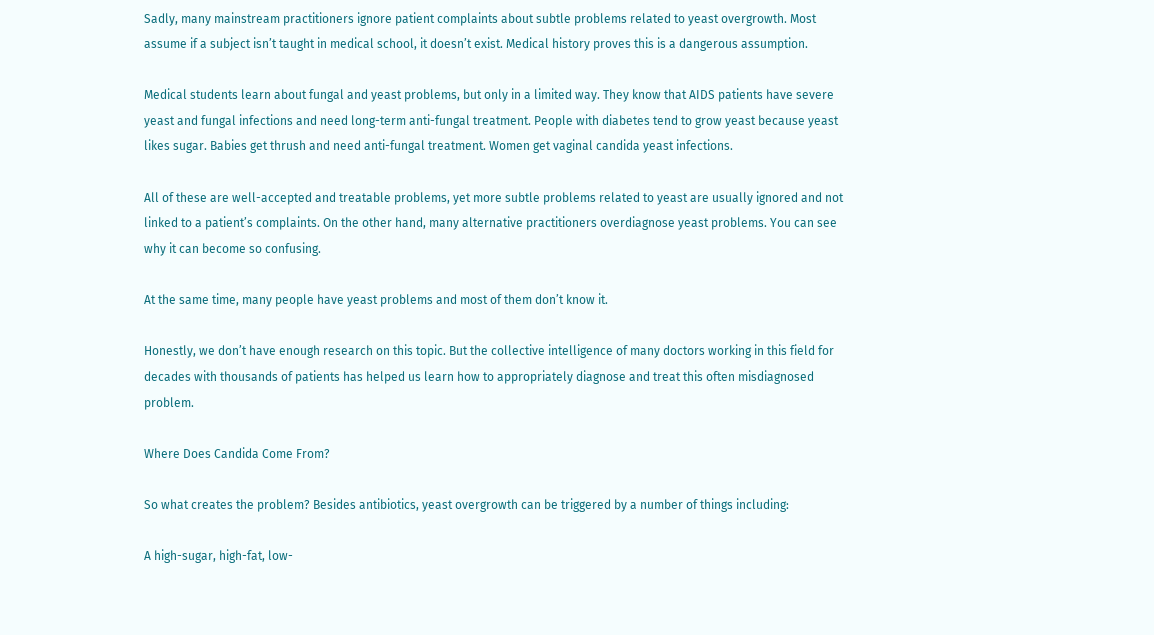Sadly, many mainstream practitioners ignore patient complaints about subtle problems related to yeast overgrowth. Most assume if a subject isn’t taught in medical school, it doesn’t exist. Medical history proves this is a dangerous assumption.

Medical students learn about fungal and yeast problems, but only in a limited way. They know that AIDS patients have severe yeast and fungal infections and need long-term anti-fungal treatment. People with diabetes tend to grow yeast because yeast likes sugar. Babies get thrush and need anti-fungal treatment. Women get vaginal candida yeast infections.

All of these are well-accepted and treatable problems, yet more subtle problems related to yeast are usually ignored and not linked to a patient’s complaints. On the other hand, many alternative practitioners overdiagnose yeast problems. You can see why it can become so confusing.

At the same time, many people have yeast problems and most of them don’t know it.

Honestly, we don’t have enough research on this topic. But the collective intelligence of many doctors working in this field for decades with thousands of patients has helped us learn how to appropriately diagnose and treat this often misdiagnosed problem.

Where Does Candida Come From?

So what creates the problem? Besides antibiotics, yeast overgrowth can be triggered by a number of things including:

A high-sugar, high-fat, low-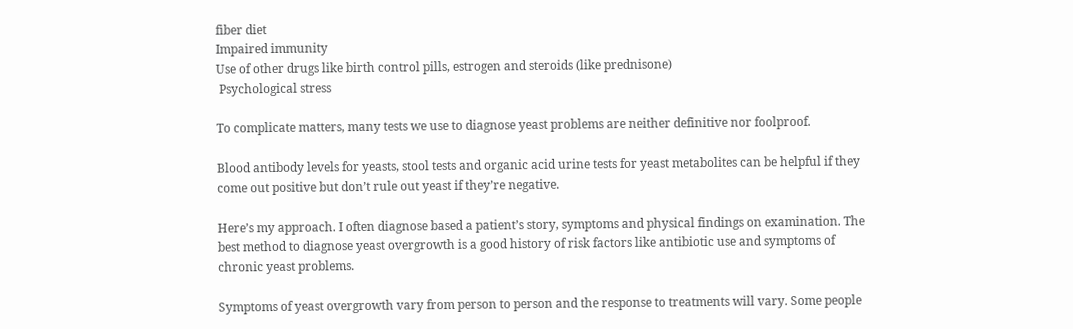fiber diet
Impaired immunity
Use of other drugs like birth control pills, estrogen and steroids (like prednisone)
 Psychological stress

To complicate matters, many tests we use to diagnose yeast problems are neither definitive nor foolproof.

Blood antibody levels for yeasts, stool tests and organic acid urine tests for yeast metabolites can be helpful if they come out positive but don’t rule out yeast if they’re negative.

Here’s my approach. I often diagnose based a patient’s story, symptoms and physical findings on examination. The best method to diagnose yeast overgrowth is a good history of risk factors like antibiotic use and symptoms of chronic yeast problems.

Symptoms of yeast overgrowth vary from person to person and the response to treatments will vary. Some people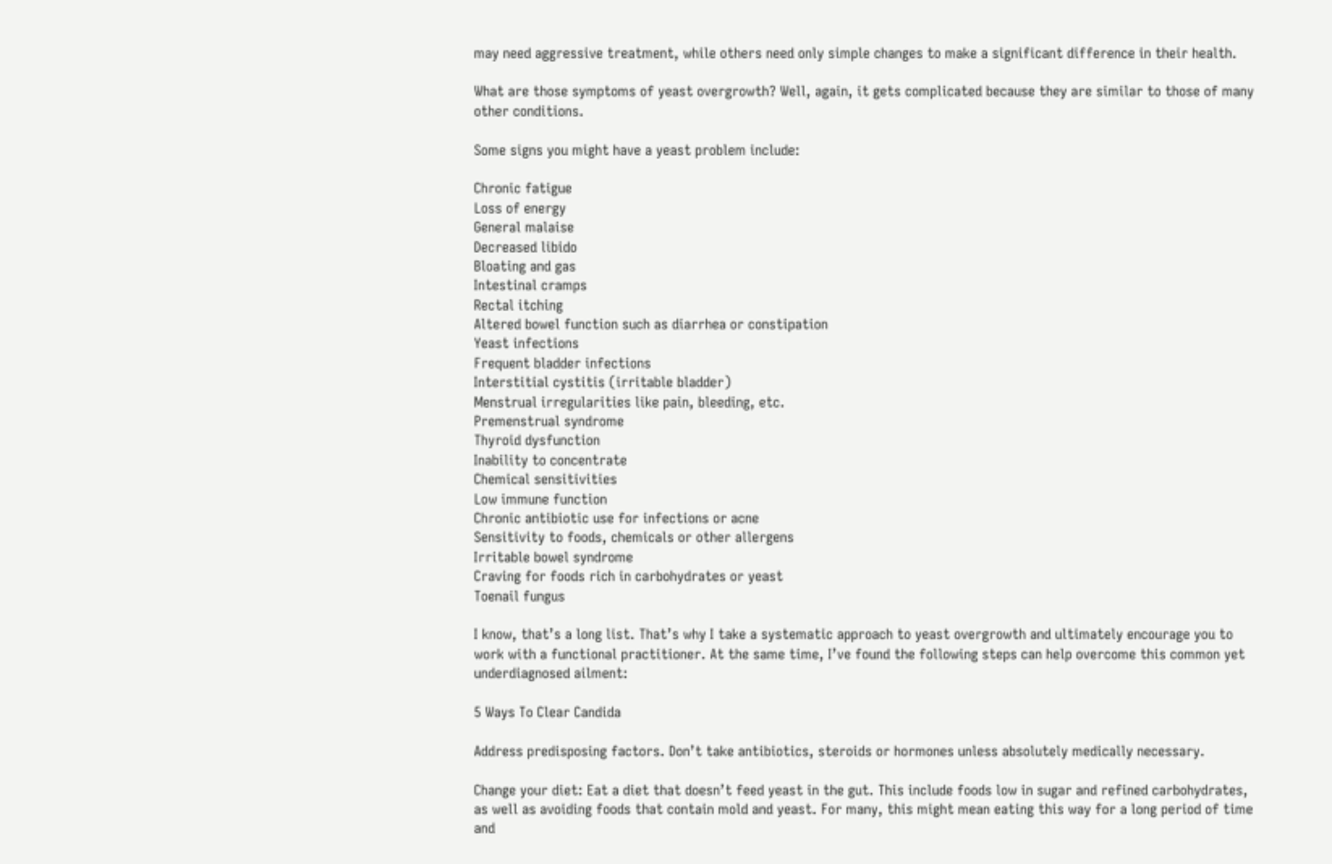may need aggressive treatment, while others need only simple changes to make a significant difference in their health.

What are those symptoms of yeast overgrowth? Well, again, it gets complicated because they are similar to those of many other conditions.

Some signs you might have a yeast problem include:

Chronic fatigue
Loss of energy
General malaise
Decreased libido
Bloating and gas
Intestinal cramps
Rectal itching
Altered bowel function such as diarrhea or constipation
Yeast infections
Frequent bladder infections
Interstitial cystitis (irritable bladder)
Menstrual irregularities like pain, bleeding, etc.
Premenstrual syndrome
Thyroid dysfunction
Inability to concentrate
Chemical sensitivities
Low immune function
Chronic antibiotic use for infections or acne
Sensitivity to foods, chemicals or other allergens
Irritable bowel syndrome
Craving for foods rich in carbohydrates or yeast
Toenail fungus

I know, that’s a long list. That’s why I take a systematic approach to yeast overgrowth and ultimately encourage you to work with a functional practitioner. At the same time, I’ve found the following steps can help overcome this common yet underdiagnosed ailment:

5 Ways To Clear Candida

Address predisposing factors. Don’t take antibiotics, steroids or hormones unless absolutely medically necessary.

Change your diet: Eat a diet that doesn’t feed yeast in the gut. This include foods low in sugar and refined carbohydrates, as well as avoiding foods that contain mold and yeast. For many, this might mean eating this way for a long period of time and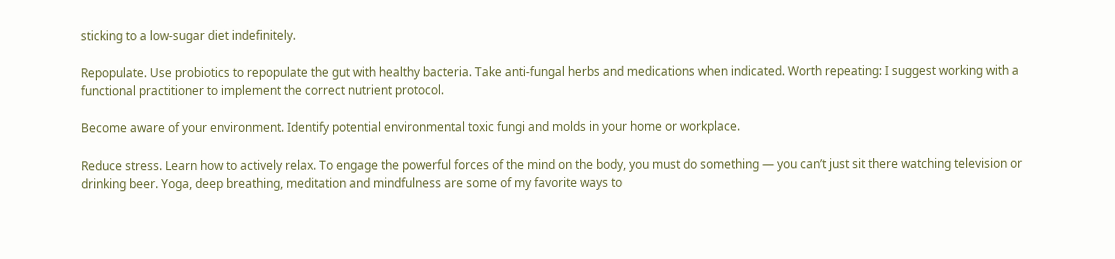sticking to a low-sugar diet indefinitely.

Repopulate. Use probiotics to repopulate the gut with healthy bacteria. Take anti-fungal herbs and medications when indicated. Worth repeating: I suggest working with a functional practitioner to implement the correct nutrient protocol.

Become aware of your environment. Identify potential environmental toxic fungi and molds in your home or workplace.

Reduce stress. Learn how to actively relax. To engage the powerful forces of the mind on the body, you must do something — you can’t just sit there watching television or drinking beer. Yoga, deep breathing, meditation and mindfulness are some of my favorite ways to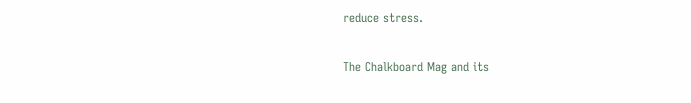reduce stress.

The Chalkboard Mag and its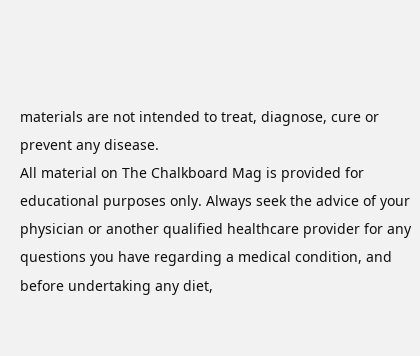materials are not intended to treat, diagnose, cure or prevent any disease.
All material on The Chalkboard Mag is provided for educational purposes only. Always seek the advice of your physician or another qualified healthcare provider for any questions you have regarding a medical condition, and before undertaking any diet,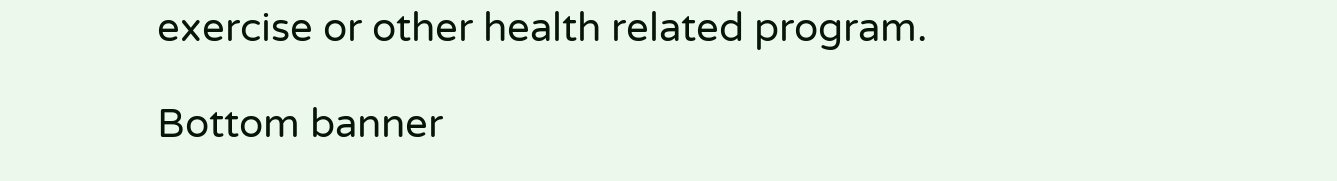exercise or other health related program.

Bottom banner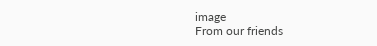image
From our friends